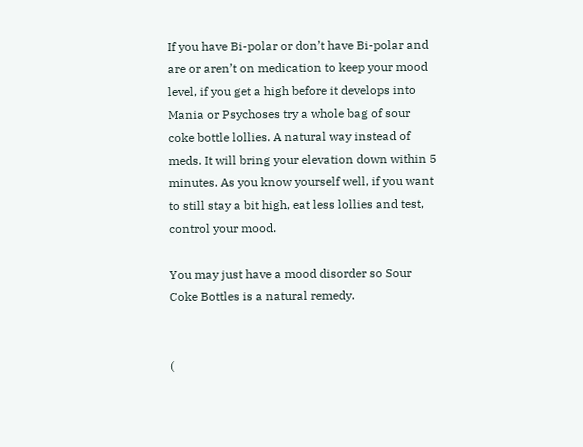If you have Bi-polar or don’t have Bi-polar and are or aren’t on medication to keep your mood level, if you get a high before it develops into Mania or Psychoses try a whole bag of sour coke bottle lollies. A natural way instead of meds. It will bring your elevation down within 5 minutes. As you know yourself well, if you want to still stay a bit high, eat less lollies and test, control your mood.

You may just have a mood disorder so Sour Coke Bottles is a natural remedy.


(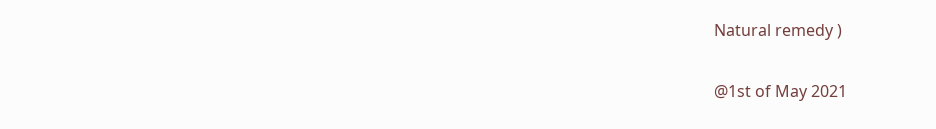Natural remedy )

@1st of May 2021